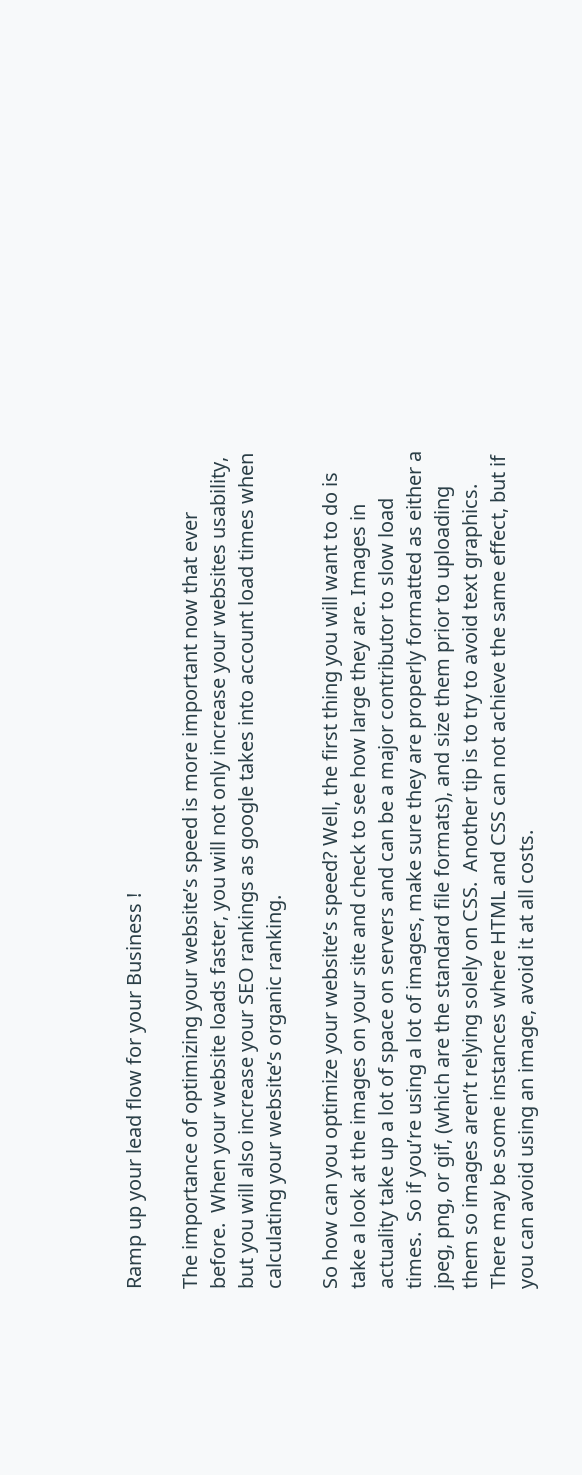Ramp up your lead flow for your Business !

The importance of optimizing your website’s speed is more important now that ever before.  When your website loads faster, you will not only increase your websites usability, but you will also increase your SEO rankings as google takes into account load times when calculating your website’s organic ranking.

So how can you optimize your website’s speed? Well, the first thing you will want to do is take a look at the images on your site and check to see how large they are. Images in actuality take up a lot of space on servers and can be a major contributor to slow load times.  So if you’re using a lot of images, make sure they are properly formatted as either a jpeg, png, or gif, (which are the standard file formats), and size them prior to uploading them so images aren’t relying solely on CSS.  Another tip is to try to avoid text graphics.  There may be some instances where HTML and CSS can not achieve the same effect, but if you can avoid using an image, avoid it at all costs.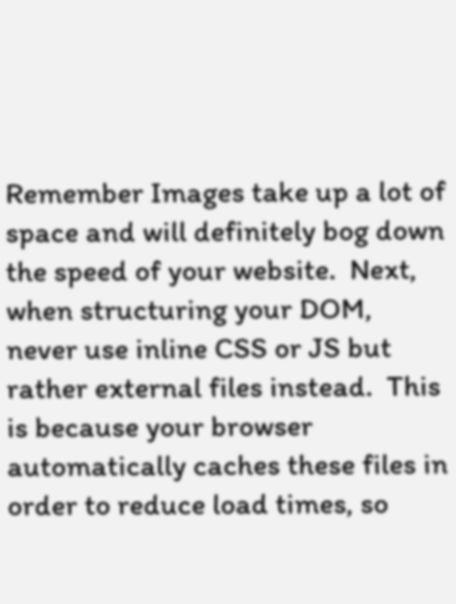Remember Images take up a lot of space and will definitely bog down the speed of your website.  Next, when structuring your DOM, never use inline CSS or JS but rather external files instead.  This is because your browser automatically caches these files in order to reduce load times, so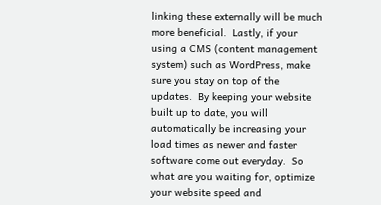linking these externally will be much more beneficial.  Lastly, if your using a CMS (content management system) such as WordPress, make sure you stay on top of the updates.  By keeping your website built up to date, you will automatically be increasing your load times as newer and faster software come out everyday.  So what are you waiting for, optimize your website speed and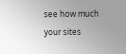see how much your sites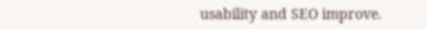usability and SEO improve.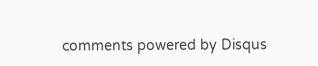comments powered by Disqus